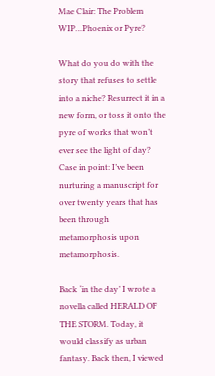Mae Clair: The Problem WIP…Phoenix or Pyre?

What do you do with the story that refuses to settle into a niche? Resurrect it in a new form, or toss it onto the pyre of works that won’t ever see the light of day? Case in point: I’ve been nurturing a manuscript for over twenty years that has been through metamorphosis upon metamorphosis.

Back ‘in the day’ I wrote a novella called HERALD OF THE STORM. Today, it would classify as urban fantasy. Back then, I viewed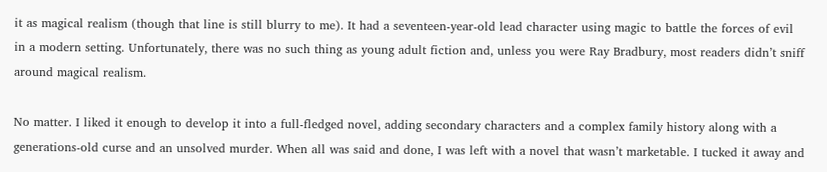it as magical realism (though that line is still blurry to me). It had a seventeen-year-old lead character using magic to battle the forces of evil in a modern setting. Unfortunately, there was no such thing as young adult fiction and, unless you were Ray Bradbury, most readers didn’t sniff around magical realism.

No matter. I liked it enough to develop it into a full-fledged novel, adding secondary characters and a complex family history along with a generations-old curse and an unsolved murder. When all was said and done, I was left with a novel that wasn’t marketable. I tucked it away and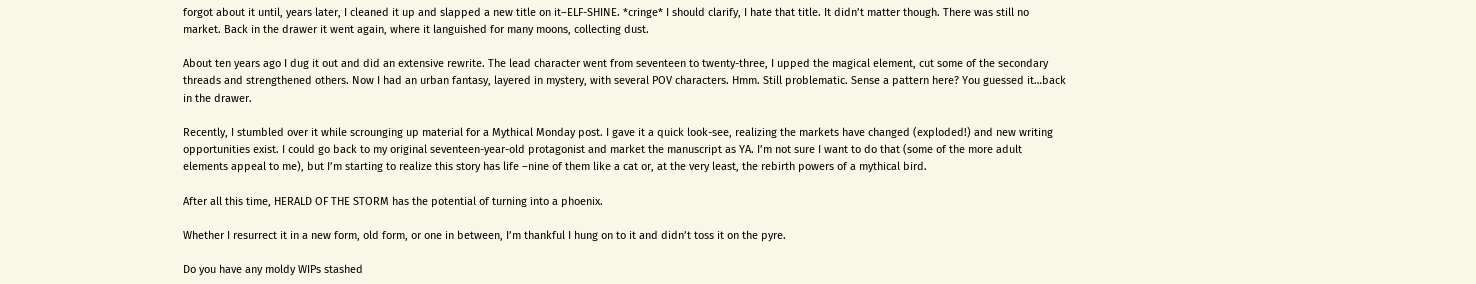forgot about it until, years later, I cleaned it up and slapped a new title on it–ELF-SHINE. *cringe* I should clarify, I hate that title. It didn’t matter though. There was still no market. Back in the drawer it went again, where it languished for many moons, collecting dust.

About ten years ago I dug it out and did an extensive rewrite. The lead character went from seventeen to twenty-three, I upped the magical element, cut some of the secondary threads and strengthened others. Now I had an urban fantasy, layered in mystery, with several POV characters. Hmm. Still problematic. Sense a pattern here? You guessed it…back in the drawer.

Recently, I stumbled over it while scrounging up material for a Mythical Monday post. I gave it a quick look-see, realizing the markets have changed (exploded!) and new writing opportunities exist. I could go back to my original seventeen-year-old protagonist and market the manuscript as YA. I’m not sure I want to do that (some of the more adult elements appeal to me), but I’m starting to realize this story has life –nine of them like a cat or, at the very least, the rebirth powers of a mythical bird.

After all this time, HERALD OF THE STORM has the potential of turning into a phoenix.

Whether I resurrect it in a new form, old form, or one in between, I’m thankful I hung on to it and didn’t toss it on the pyre.

Do you have any moldy WIPs stashed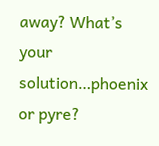away? What’s your solution…phoenix or pyre?